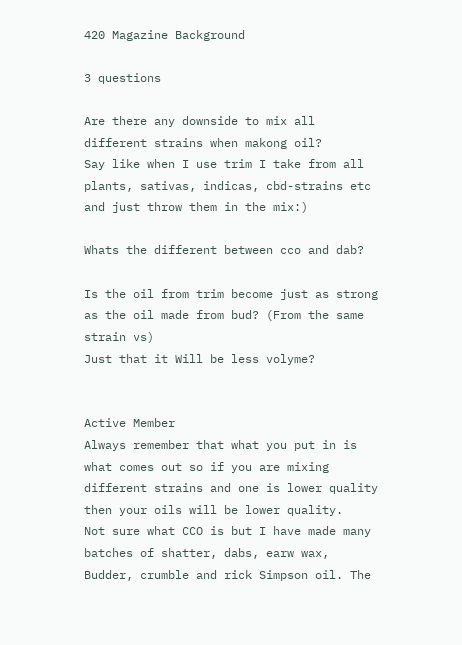420 Magazine Background

3 questions

Are there any downside to mix all different strains when makong oil?
Say like when I use trim I take from all plants, sativas, indicas, cbd-strains etc and just throw them in the mix:)

Whats the different between cco and dab?

Is the oil from trim become just as strong as the oil made from bud? (From the same strain vs)
Just that it Will be less volyme?


Active Member
Always remember that what you put in is what comes out so if you are mixing different strains and one is lower quality then your oils will be lower quality.
Not sure what CCO is but I have made many batches of shatter, dabs, earw wax, Budder, crumble and rick Simpson oil. The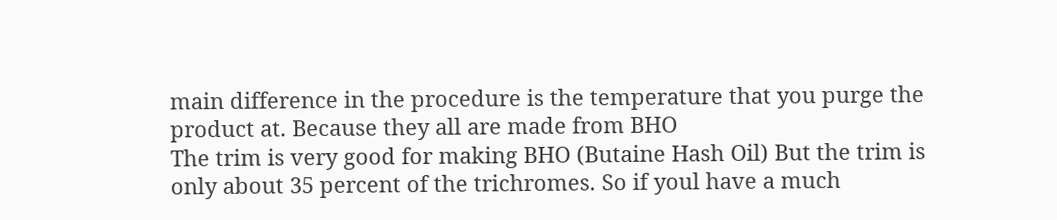main difference in the procedure is the temperature that you purge the product at. Because they all are made from BHO
The trim is very good for making BHO (Butaine Hash Oil) But the trim is only about 35 percent of the trichromes. So if youl have a much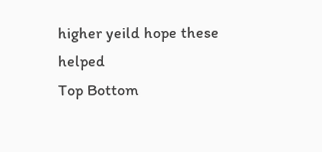higher yeild hope these helped
Top Bottom